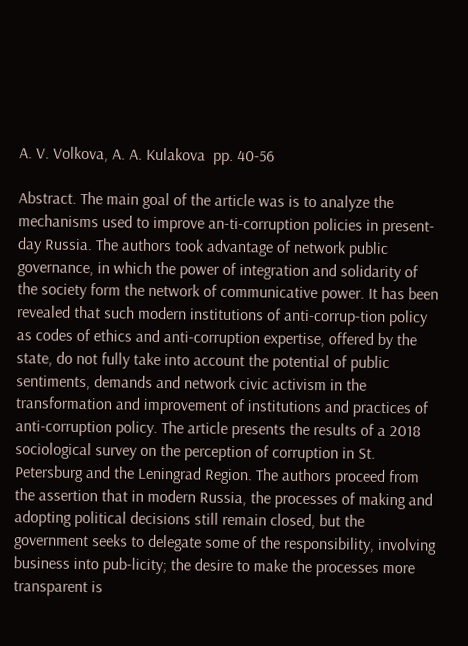A. V. Volkova, A. A. Kulakova  pp. 40-56

Abstract. The main goal of the article was is to analyze the mechanisms used to improve an-ti-corruption policies in present-day Russia. The authors took advantage of network public governance, in which the power of integration and solidarity of the society form the network of communicative power. It has been revealed that such modern institutions of anti-corrup-tion policy as codes of ethics and anti-corruption expertise, offered by the state, do not fully take into account the potential of public sentiments, demands and network civic activism in the transformation and improvement of institutions and practices of anti-corruption policy. The article presents the results of a 2018 sociological survey on the perception of corruption in St. Petersburg and the Leningrad Region. The authors proceed from the assertion that in modern Russia, the processes of making and adopting political decisions still remain closed, but the government seeks to delegate some of the responsibility, involving business into pub-licity; the desire to make the processes more transparent is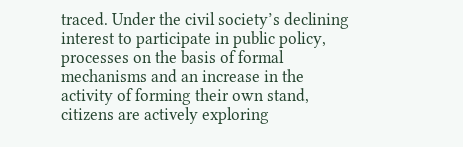traced. Under the civil society’s declining interest to participate in public policy, processes on the basis of formal mechanisms and an increase in the activity of forming their own stand, citizens are actively exploring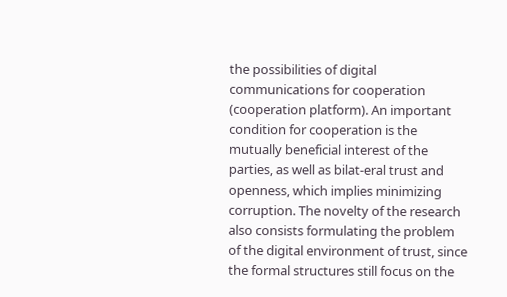the possibilities of digital communications for cooperation (cooperation platform). An important condition for cooperation is the mutually beneficial interest of the parties, as well as bilat-eral trust and openness, which implies minimizing corruption. The novelty of the research also consists formulating the problem of the digital environment of trust, since the formal structures still focus on the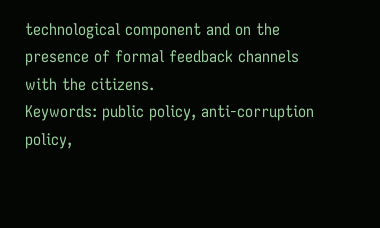technological component and on the presence of formal feedback channels with the citizens.
Keywords: public policy, anti-corruption policy,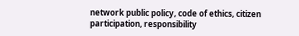network public policy, code of ethics, citizen participation, responsibility